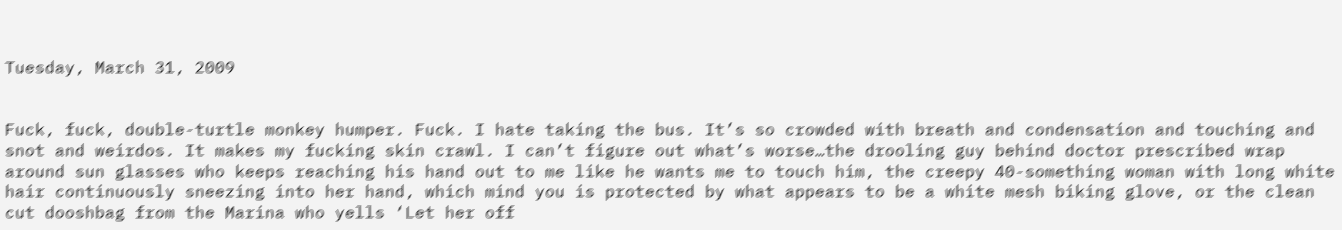Tuesday, March 31, 2009


Fuck, fuck, double-turtle monkey humper. Fuck. I hate taking the bus. It’s so crowded with breath and condensation and touching and snot and weirdos. It makes my fucking skin crawl. I can’t figure out what’s worse…the drooling guy behind doctor prescribed wrap around sun glasses who keeps reaching his hand out to me like he wants me to touch him, the creepy 40-something woman with long white hair continuously sneezing into her hand, which mind you is protected by what appears to be a white mesh biking glove, or the clean cut dooshbag from the Marina who yells ‘Let her off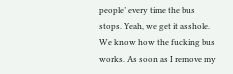people’ every time the bus stops. Yeah, we get it asshole. We know how the fucking bus works. As soon as I remove my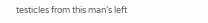testicles from this man’s left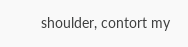shoulder, contort my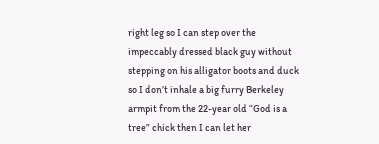right leg so I can step over the impeccably dressed black guy without stepping on his alligator boots and duck so I don’t inhale a big furry Berkeley armpit from the 22-year old “God is a tree” chick then I can let her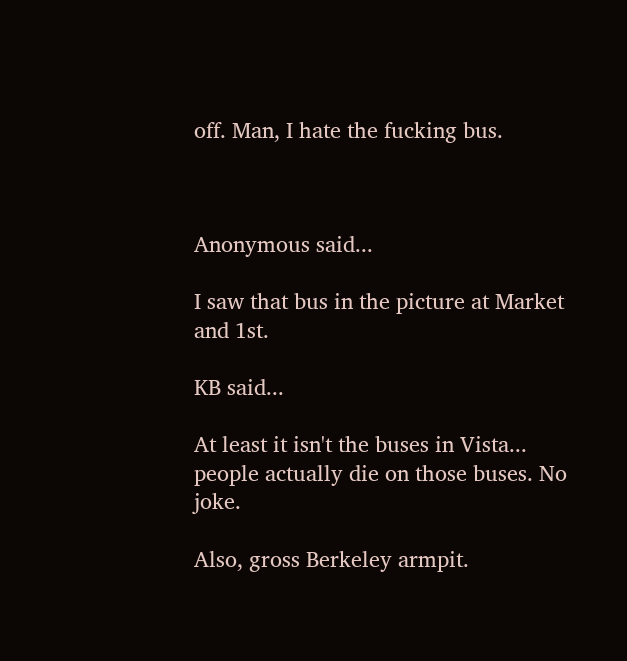off. Man, I hate the fucking bus.



Anonymous said...

I saw that bus in the picture at Market and 1st.

KB said...

At least it isn't the buses in Vista... people actually die on those buses. No joke.

Also, gross Berkeley armpit.